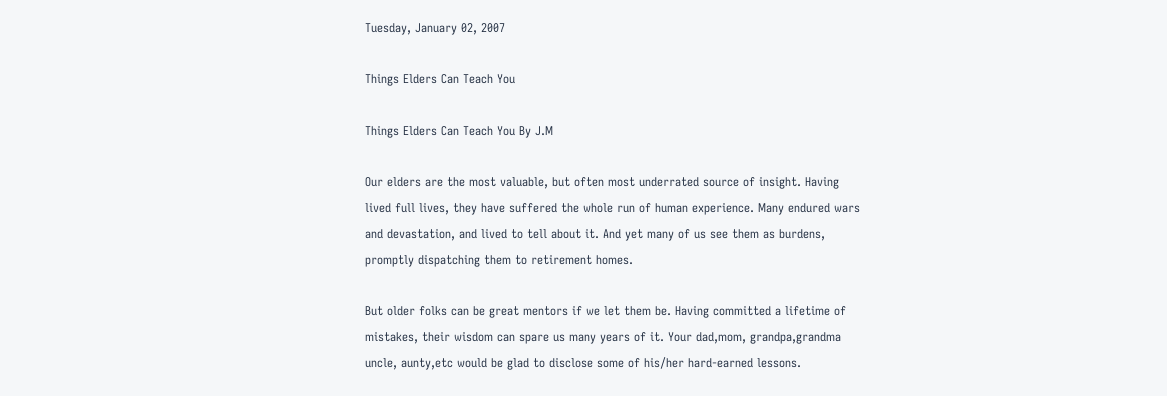Tuesday, January 02, 2007

Things Elders Can Teach You

Things Elders Can Teach You By J.M

Our elders are the most valuable, but often most underrated source of insight. Having lived full lives, they have suffered the whole run of human experience. Many endured wars and devastation, and lived to tell about it. And yet many of us see them as burdens, promptly dispatching them to retirement homes.

But older folks can be great mentors if we let them be. Having committed a lifetime of mistakes, their wisdom can spare us many years of it. Your dad,mom, grandpa,grandma uncle, aunty,etc would be glad to disclose some of his/her hard-earned lessons.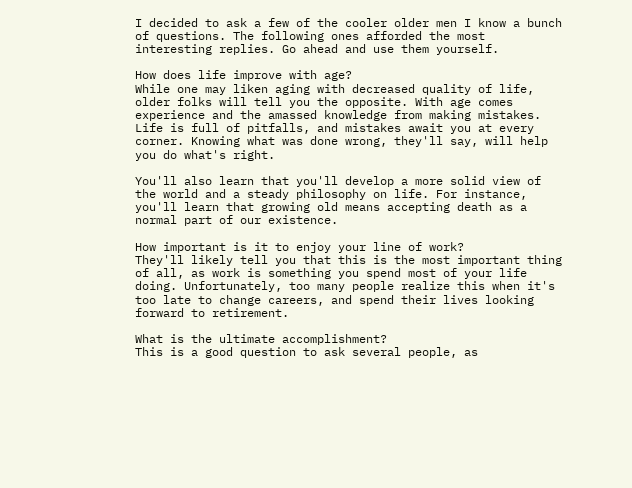I decided to ask a few of the cooler older men I know a bunch of questions. The following ones afforded the most interesting replies. Go ahead and use them yourself.

How does life improve with age?
While one may liken aging with decreased quality of life, older folks will tell you the opposite. With age comes experience and the amassed knowledge from making mistakes. Life is full of pitfalls, and mistakes await you at every corner. Knowing what was done wrong, they'll say, will help you do what's right.

You'll also learn that you'll develop a more solid view of the world and a steady philosophy on life. For instance, you'll learn that growing old means accepting death as a normal part of our existence.

How important is it to enjoy your line of work?
They'll likely tell you that this is the most important thing of all, as work is something you spend most of your life doing. Unfortunately, too many people realize this when it's too late to change careers, and spend their lives looking forward to retirement.

What is the ultimate accomplishment?
This is a good question to ask several people, as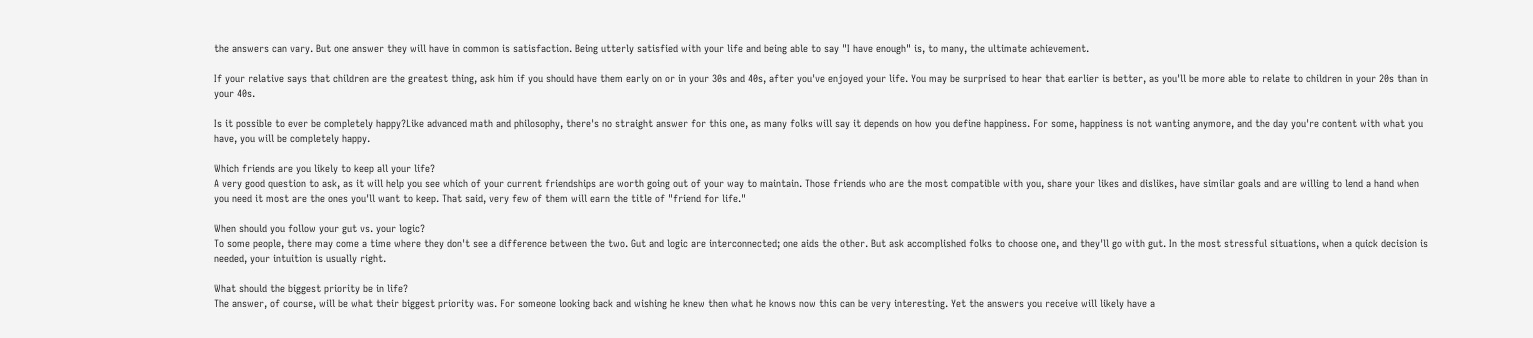the answers can vary. But one answer they will have in common is satisfaction. Being utterly satisfied with your life and being able to say "I have enough" is, to many, the ultimate achievement.

If your relative says that children are the greatest thing, ask him if you should have them early on or in your 30s and 40s, after you've enjoyed your life. You may be surprised to hear that earlier is better, as you'll be more able to relate to children in your 20s than in your 40s.

Is it possible to ever be completely happy?Like advanced math and philosophy, there's no straight answer for this one, as many folks will say it depends on how you define happiness. For some, happiness is not wanting anymore, and the day you're content with what you have, you will be completely happy.

Which friends are you likely to keep all your life?
A very good question to ask, as it will help you see which of your current friendships are worth going out of your way to maintain. Those friends who are the most compatible with you, share your likes and dislikes, have similar goals and are willing to lend a hand when you need it most are the ones you'll want to keep. That said, very few of them will earn the title of "friend for life."

When should you follow your gut vs. your logic?
To some people, there may come a time where they don't see a difference between the two. Gut and logic are interconnected; one aids the other. But ask accomplished folks to choose one, and they'll go with gut. In the most stressful situations, when a quick decision is needed, your intuition is usually right.

What should the biggest priority be in life?
The answer, of course, will be what their biggest priority was. For someone looking back and wishing he knew then what he knows now this can be very interesting. Yet the answers you receive will likely have a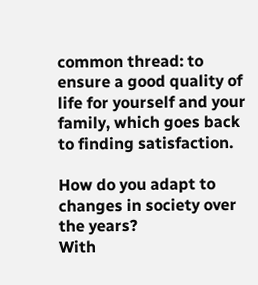common thread: to ensure a good quality of life for yourself and your family, which goes back to finding satisfaction.

How do you adapt to changes in society over the years?
With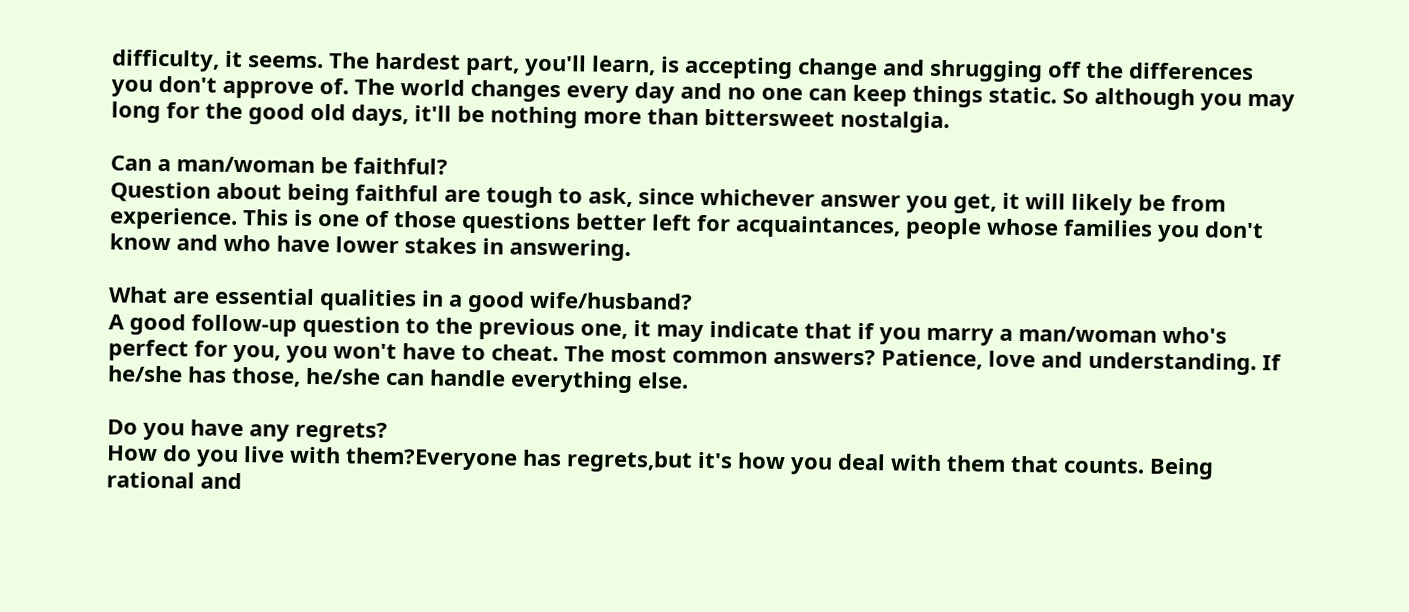difficulty, it seems. The hardest part, you'll learn, is accepting change and shrugging off the differences you don't approve of. The world changes every day and no one can keep things static. So although you may long for the good old days, it'll be nothing more than bittersweet nostalgia.

Can a man/woman be faithful?
Question about being faithful are tough to ask, since whichever answer you get, it will likely be from experience. This is one of those questions better left for acquaintances, people whose families you don't know and who have lower stakes in answering.

What are essential qualities in a good wife/husband?
A good follow-up question to the previous one, it may indicate that if you marry a man/woman who's perfect for you, you won't have to cheat. The most common answers? Patience, love and understanding. If he/she has those, he/she can handle everything else.

Do you have any regrets?
How do you live with them?Everyone has regrets,but it's how you deal with them that counts. Being rational and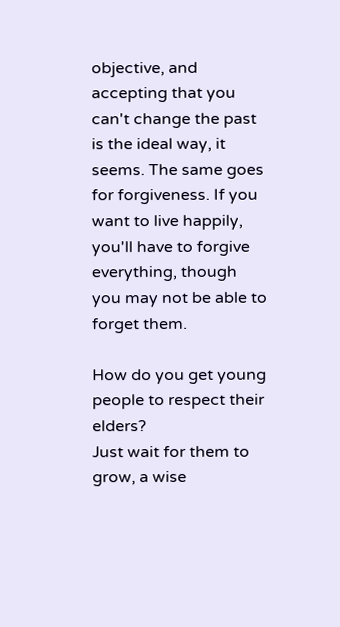objective, and accepting that you can't change the past is the ideal way, it seems. The same goes for forgiveness. If you want to live happily, you'll have to forgive everything, though you may not be able to forget them.

How do you get young people to respect their elders?
Just wait for them to grow, a wise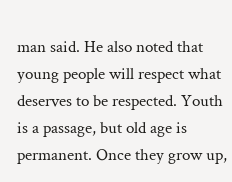man said. He also noted that young people will respect what deserves to be respected. Youth is a passage, but old age is permanent. Once they grow up,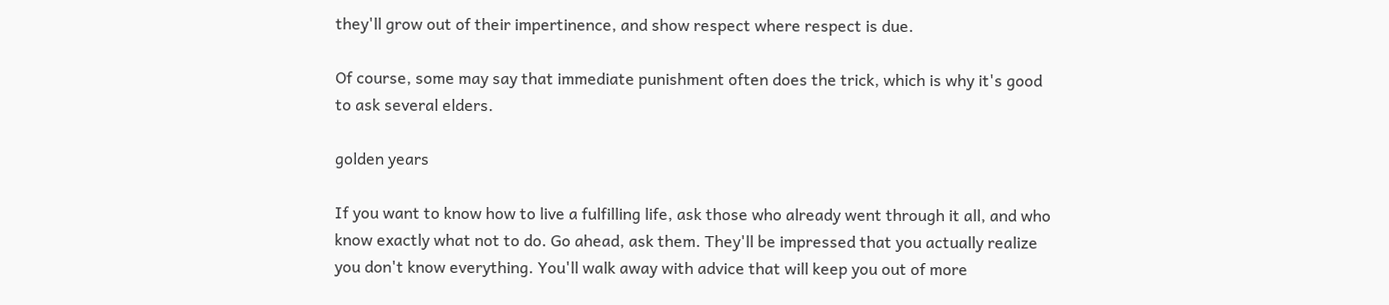they'll grow out of their impertinence, and show respect where respect is due.

Of course, some may say that immediate punishment often does the trick, which is why it's good to ask several elders.

golden years

If you want to know how to live a fulfilling life, ask those who already went through it all, and who know exactly what not to do. Go ahead, ask them. They'll be impressed that you actually realize you don't know everything. You'll walk away with advice that will keep you out of more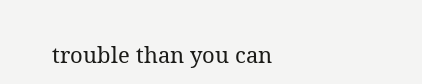trouble than you can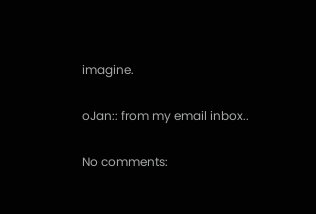imagine.

oJan:: from my email inbox..

No comments: